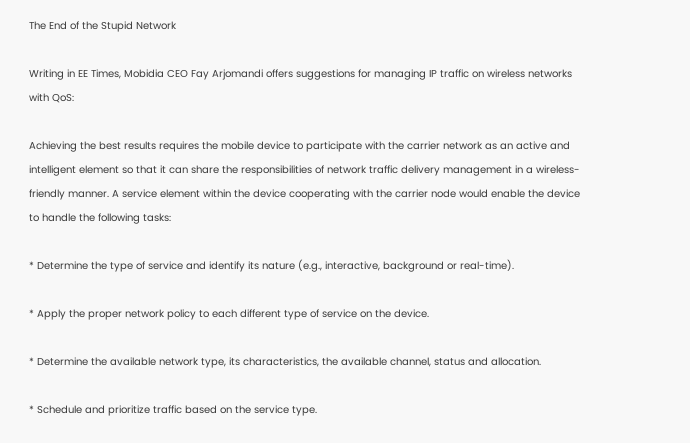The End of the Stupid Network

Writing in EE Times, Mobidia CEO Fay Arjomandi offers suggestions for managing IP traffic on wireless networks with QoS:

Achieving the best results requires the mobile device to participate with the carrier network as an active and intelligent element so that it can share the responsibilities of network traffic delivery management in a wireless-friendly manner. A service element within the device cooperating with the carrier node would enable the device to handle the following tasks:

* Determine the type of service and identify its nature (e.g., interactive, background or real-time).

* Apply the proper network policy to each different type of service on the device.

* Determine the available network type, its characteristics, the available channel, status and allocation.

* Schedule and prioritize traffic based on the service type.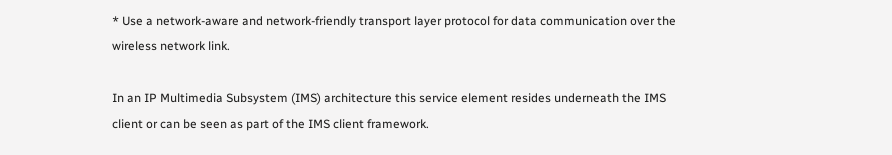* Use a network-aware and network-friendly transport layer protocol for data communication over the wireless network link.

In an IP Multimedia Subsystem (IMS) architecture this service element resides underneath the IMS client or can be seen as part of the IMS client framework.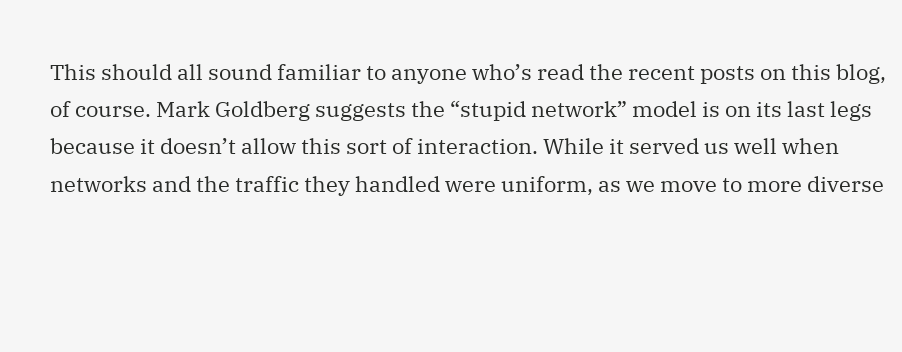This should all sound familiar to anyone who’s read the recent posts on this blog, of course. Mark Goldberg suggests the “stupid network” model is on its last legs because it doesn’t allow this sort of interaction. While it served us well when networks and the traffic they handled were uniform, as we move to more diverse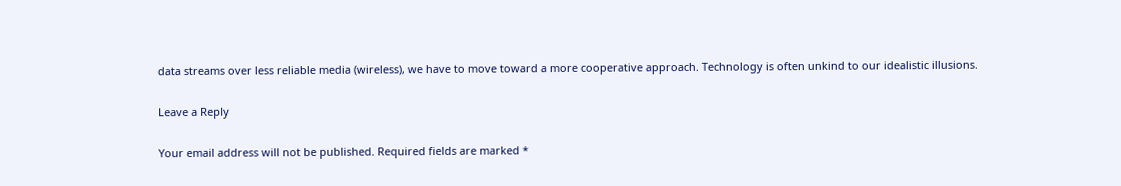data streams over less reliable media (wireless), we have to move toward a more cooperative approach. Technology is often unkind to our idealistic illusions.

Leave a Reply

Your email address will not be published. Required fields are marked *